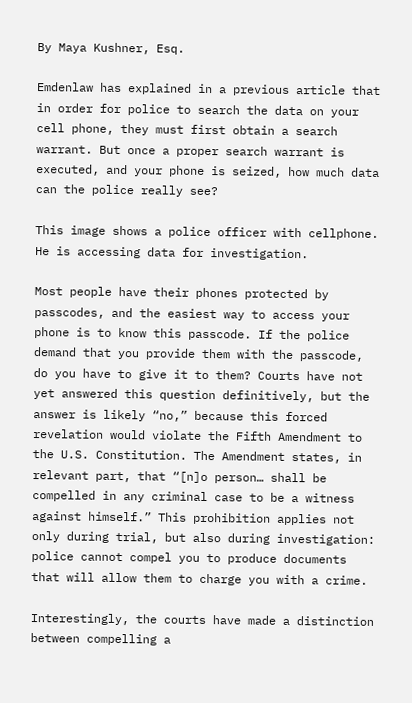By Maya Kushner, Esq.

Emdenlaw has explained in a previous article that in order for police to search the data on your cell phone, they must first obtain a search warrant. But once a proper search warrant is executed, and your phone is seized, how much data can the police really see?

This image shows a police officer with cellphone. He is accessing data for investigation.

Most people have their phones protected by passcodes, and the easiest way to access your phone is to know this passcode. If the police demand that you provide them with the passcode, do you have to give it to them? Courts have not yet answered this question definitively, but the answer is likely “no,” because this forced revelation would violate the Fifth Amendment to the U.S. Constitution. The Amendment states, in relevant part, that “[n]o person… shall be compelled in any criminal case to be a witness against himself.” This prohibition applies not only during trial, but also during investigation: police cannot compel you to produce documents that will allow them to charge you with a crime.

Interestingly, the courts have made a distinction between compelling a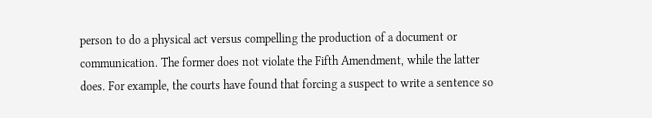person to do a physical act versus compelling the production of a document or communication. The former does not violate the Fifth Amendment, while the latter does. For example, the courts have found that forcing a suspect to write a sentence so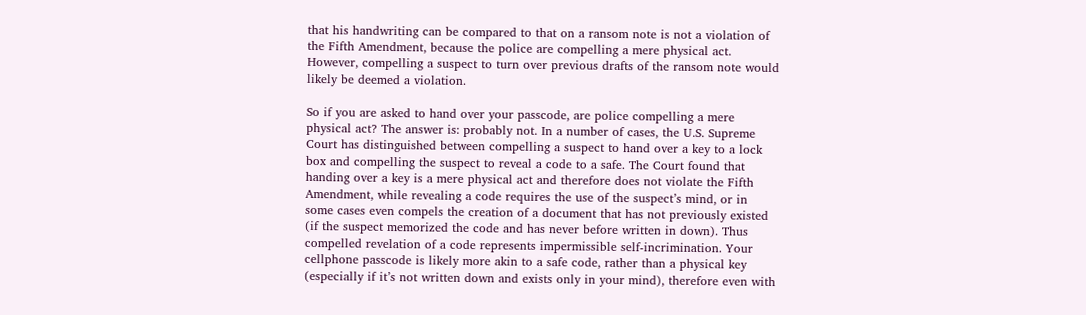that his handwriting can be compared to that on a ransom note is not a violation of the Fifth Amendment, because the police are compelling a mere physical act. However, compelling a suspect to turn over previous drafts of the ransom note would likely be deemed a violation.

So if you are asked to hand over your passcode, are police compelling a mere physical act? The answer is: probably not. In a number of cases, the U.S. Supreme Court has distinguished between compelling a suspect to hand over a key to a lock box and compelling the suspect to reveal a code to a safe. The Court found that handing over a key is a mere physical act and therefore does not violate the Fifth Amendment, while revealing a code requires the use of the suspect’s mind, or in some cases even compels the creation of a document that has not previously existed (if the suspect memorized the code and has never before written in down). Thus compelled revelation of a code represents impermissible self-incrimination. Your cellphone passcode is likely more akin to a safe code, rather than a physical key (especially if it’s not written down and exists only in your mind), therefore even with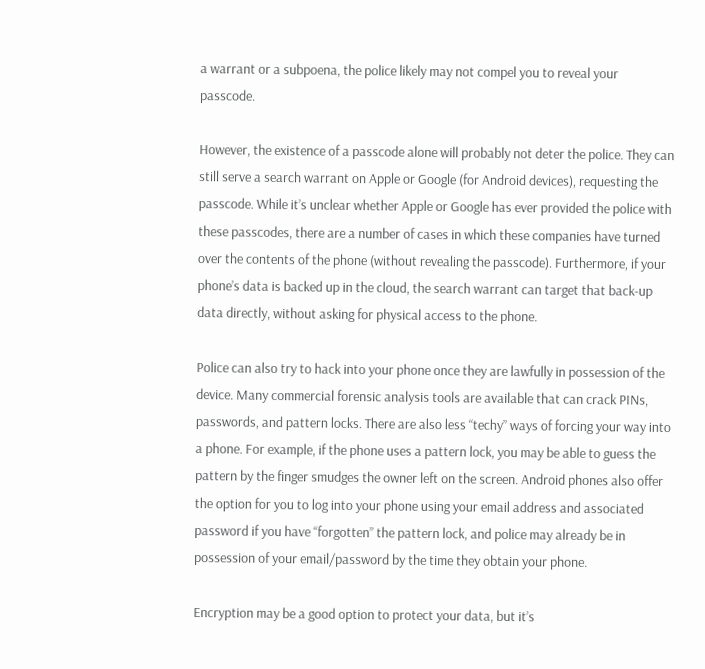a warrant or a subpoena, the police likely may not compel you to reveal your passcode.

However, the existence of a passcode alone will probably not deter the police. They can still serve a search warrant on Apple or Google (for Android devices), requesting the passcode. While it’s unclear whether Apple or Google has ever provided the police with these passcodes, there are a number of cases in which these companies have turned over the contents of the phone (without revealing the passcode). Furthermore, if your phone’s data is backed up in the cloud, the search warrant can target that back-up data directly, without asking for physical access to the phone.

Police can also try to hack into your phone once they are lawfully in possession of the device. Many commercial forensic analysis tools are available that can crack PINs, passwords, and pattern locks. There are also less “techy” ways of forcing your way into a phone. For example, if the phone uses a pattern lock, you may be able to guess the pattern by the finger smudges the owner left on the screen. Android phones also offer the option for you to log into your phone using your email address and associated password if you have “forgotten” the pattern lock, and police may already be in possession of your email/password by the time they obtain your phone.

Encryption may be a good option to protect your data, but it’s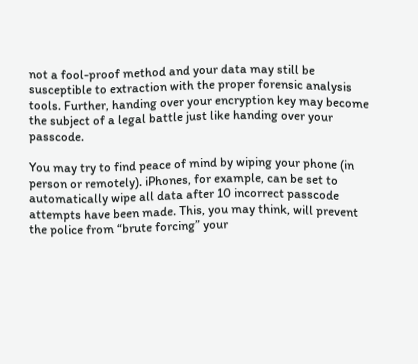not a fool-proof method and your data may still be susceptible to extraction with the proper forensic analysis tools. Further, handing over your encryption key may become the subject of a legal battle just like handing over your passcode.

You may try to find peace of mind by wiping your phone (in person or remotely). iPhones, for example, can be set to automatically wipe all data after 10 incorrect passcode attempts have been made. This, you may think, will prevent the police from “brute forcing” your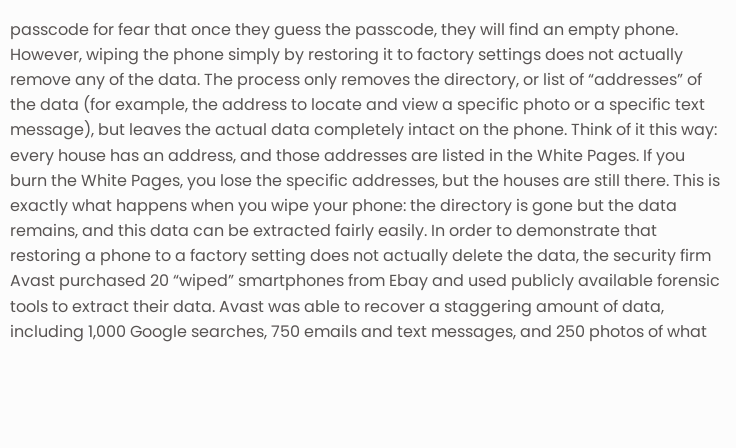passcode for fear that once they guess the passcode, they will find an empty phone. However, wiping the phone simply by restoring it to factory settings does not actually remove any of the data. The process only removes the directory, or list of “addresses” of the data (for example, the address to locate and view a specific photo or a specific text message), but leaves the actual data completely intact on the phone. Think of it this way: every house has an address, and those addresses are listed in the White Pages. If you burn the White Pages, you lose the specific addresses, but the houses are still there. This is exactly what happens when you wipe your phone: the directory is gone but the data remains, and this data can be extracted fairly easily. In order to demonstrate that restoring a phone to a factory setting does not actually delete the data, the security firm Avast purchased 20 “wiped” smartphones from Ebay and used publicly available forensic tools to extract their data. Avast was able to recover a staggering amount of data, including 1,000 Google searches, 750 emails and text messages, and 250 photos of what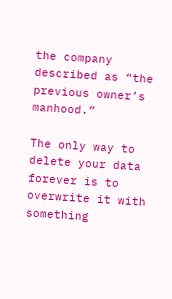the company described as “the previous owner’s manhood.”

The only way to delete your data forever is to overwrite it with something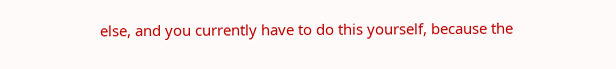else, and you currently have to do this yourself, because the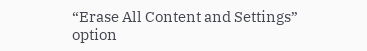“Erase All Content and Settings” option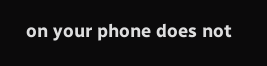on your phone does not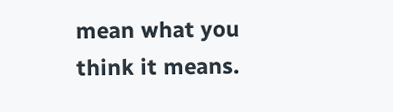mean what you think it means.